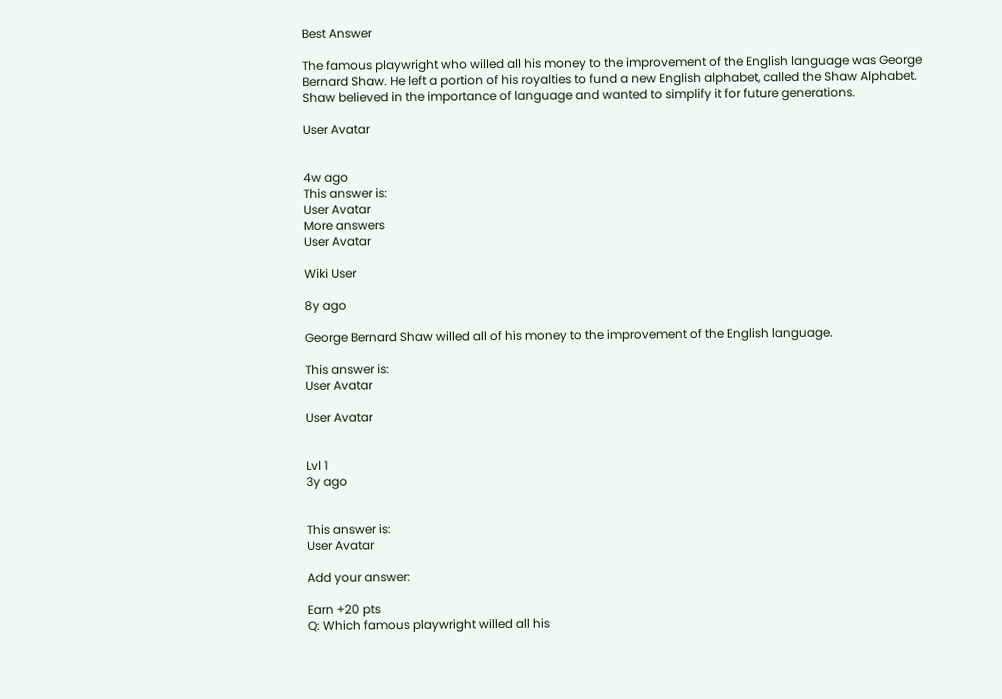Best Answer

The famous playwright who willed all his money to the improvement of the English language was George Bernard Shaw. He left a portion of his royalties to fund a new English alphabet, called the Shaw Alphabet. Shaw believed in the importance of language and wanted to simplify it for future generations.

User Avatar


4w ago
This answer is:
User Avatar
More answers
User Avatar

Wiki User

8y ago

George Bernard Shaw willed all of his money to the improvement of the English language.

This answer is:
User Avatar

User Avatar


Lvl 1
3y ago


This answer is:
User Avatar

Add your answer:

Earn +20 pts
Q: Which famous playwright willed all his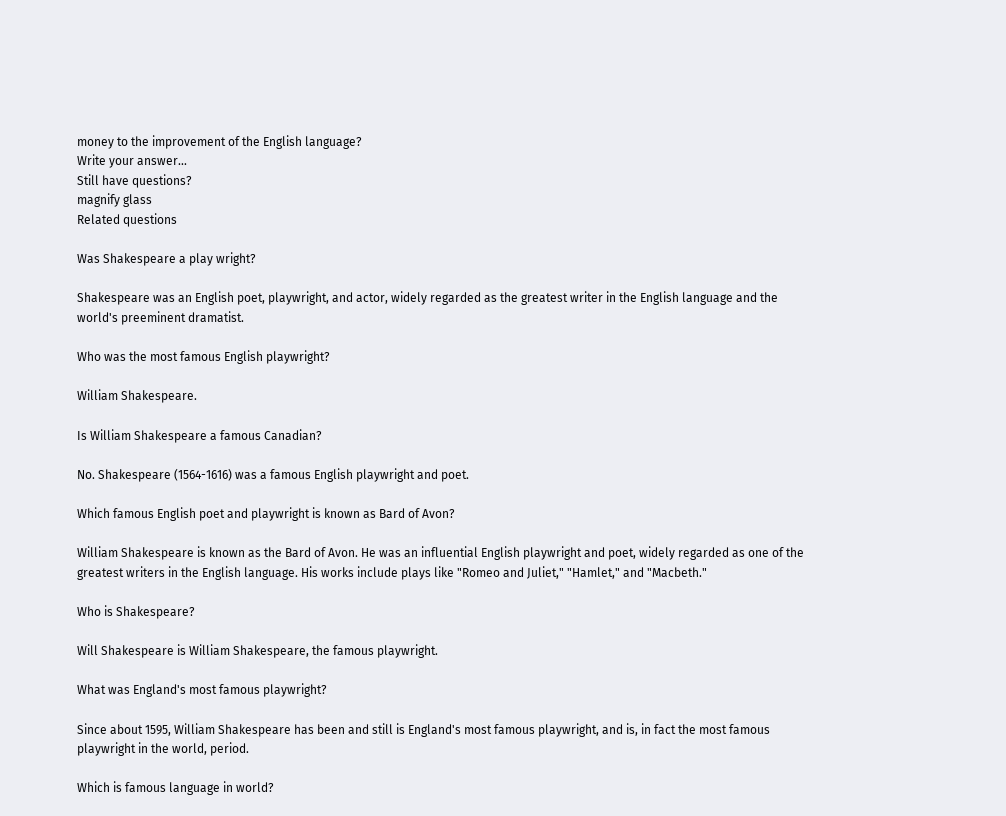money to the improvement of the English language?
Write your answer...
Still have questions?
magnify glass
Related questions

Was Shakespeare a play wright?

Shakespeare was an English poet, playwright, and actor, widely regarded as the greatest writer in the English language and the world's preeminent dramatist.

Who was the most famous English playwright?

William Shakespeare.

Is William Shakespeare a famous Canadian?

No. Shakespeare (1564-1616) was a famous English playwright and poet.

Which famous English poet and playwright is known as Bard of Avon?

William Shakespeare is known as the Bard of Avon. He was an influential English playwright and poet, widely regarded as one of the greatest writers in the English language. His works include plays like "Romeo and Juliet," "Hamlet," and "Macbeth."

Who is Shakespeare?

Will Shakespeare is William Shakespeare, the famous playwright.

What was England's most famous playwright?

Since about 1595, William Shakespeare has been and still is England's most famous playwright, and is, in fact the most famous playwright in the world, period.

Which is famous language in world?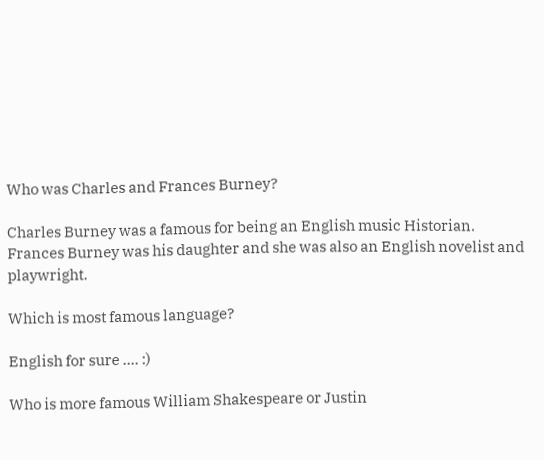Who was Charles and Frances Burney?

Charles Burney was a famous for being an English music Historian. Frances Burney was his daughter and she was also an English novelist and playwright.

Which is most famous language?

English for sure .... :)

Who is more famous William Shakespeare or Justin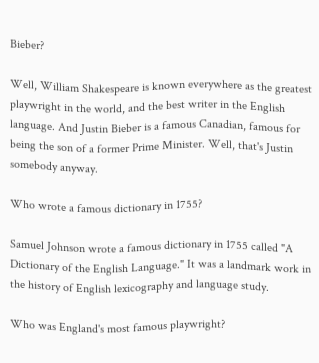Bieber?

Well, William Shakespeare is known everywhere as the greatest playwright in the world, and the best writer in the English language. And Justin Bieber is a famous Canadian, famous for being the son of a former Prime Minister. Well, that's Justin somebody anyway.

Who wrote a famous dictionary in 1755?

Samuel Johnson wrote a famous dictionary in 1755 called "A Dictionary of the English Language." It was a landmark work in the history of English lexicography and language study.

Who was England's most famous playwright?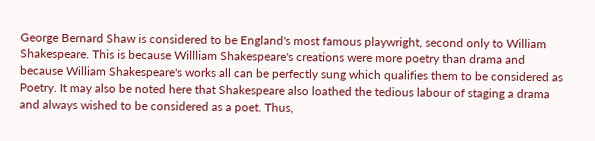George Bernard Shaw is considered to be England's most famous playwright, second only to William Shakespeare. This is because Willliam Shakespeare's creations were more poetry than drama and because William Shakespeare's works all can be perfectly sung which qualifies them to be considered as Poetry. It may also be noted here that Shakespeare also loathed the tedious labour of staging a drama and always wished to be considered as a poet. Thus,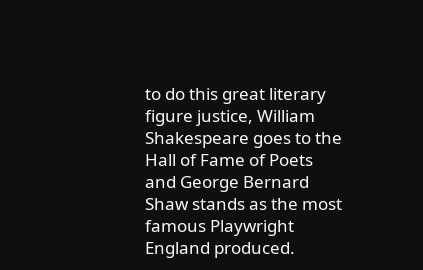to do this great literary figure justice, William Shakespeare goes to the Hall of Fame of Poets and George Bernard Shaw stands as the most famous Playwright England produced.